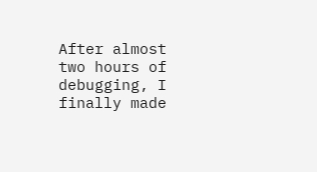After almost two hours of debugging, I finally made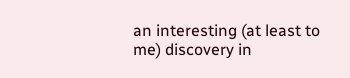an interesting (at least to me) discovery in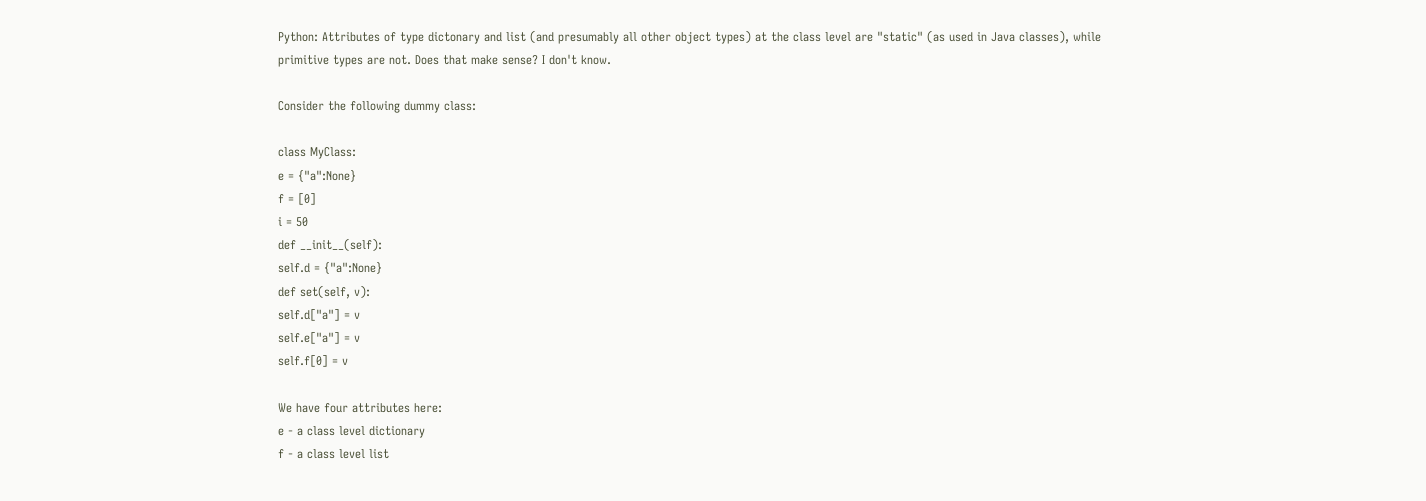Python: Attributes of type dictonary and list (and presumably all other object types) at the class level are "static" (as used in Java classes), while primitive types are not. Does that make sense? I don't know.

Consider the following dummy class:

class MyClass:
e = {"a":None}
f = [0]
i = 50
def __init__(self):
self.d = {"a":None}
def set(self, v):
self.d["a"] = v
self.e["a"] = v
self.f[0] = v

We have four attributes here:
e - a class level dictionary
f - a class level list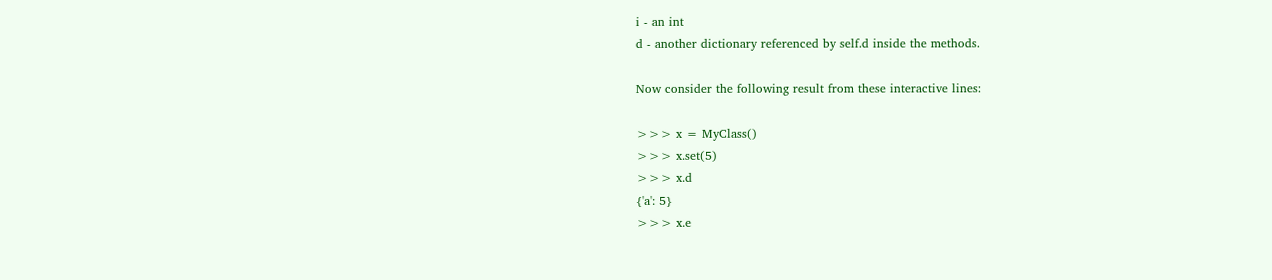i - an int
d - another dictionary referenced by self.d inside the methods.

Now consider the following result from these interactive lines:

>>> x = MyClass()
>>> x.set(5)
>>> x.d
{'a': 5}
>>> x.e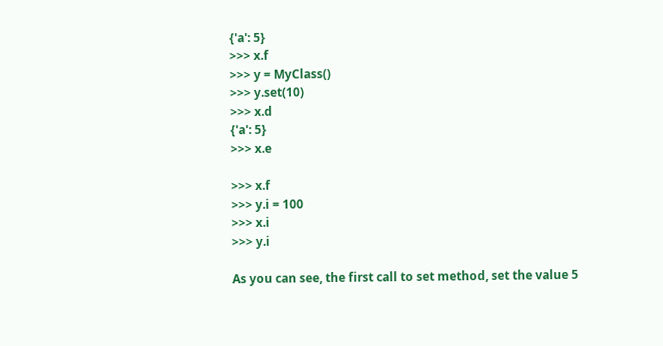{'a': 5}
>>> x.f
>>> y = MyClass()
>>> y.set(10)
>>> x.d
{'a': 5}
>>> x.e

>>> x.f
>>> y.i = 100
>>> x.i
>>> y.i

As you can see, the first call to set method, set the value 5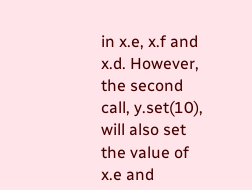in x.e, x.f and x.d. However, the second call, y.set(10), will also set the value of x.e and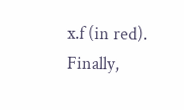x.f (in red). Finally,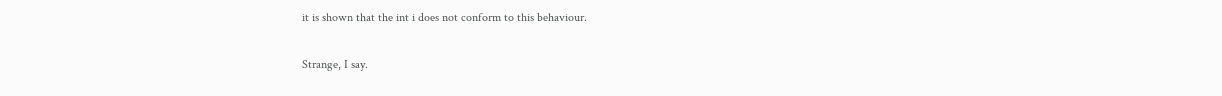it is shown that the int i does not conform to this behaviour.

Strange, I say.